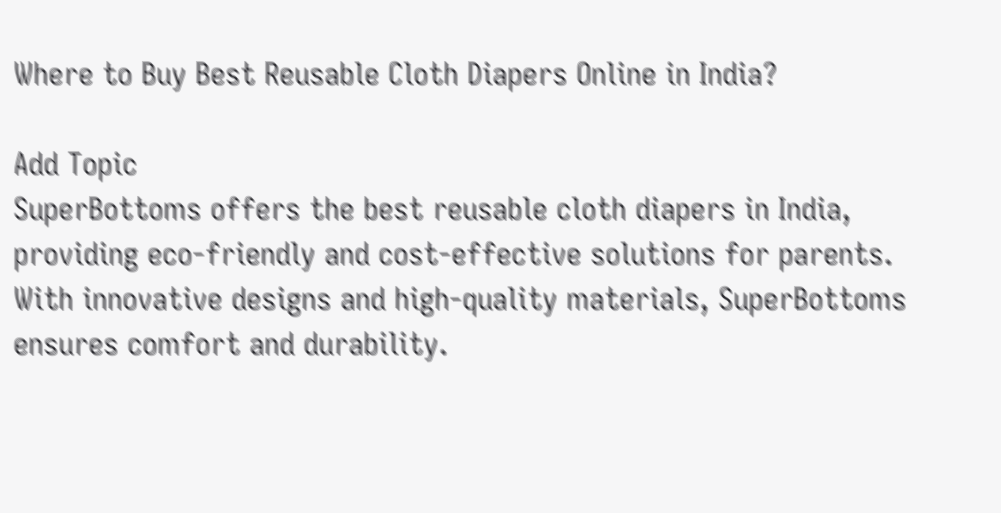Where to Buy Best Reusable Cloth Diapers Online in India?

Add Topic
SuperBottoms offers the best reusable cloth diapers in India, providing eco-friendly and cost-effective solutions for parents. With innovative designs and high-quality materials, SuperBottoms ensures comfort and durability.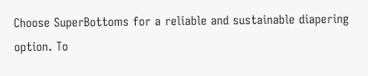Choose SuperBottoms for a reliable and sustainable diapering option. To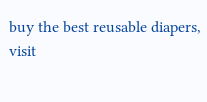buy the best reusable diapers, visit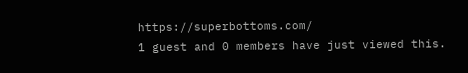https://superbottoms.com/
1 guest and 0 members have just viewed this.